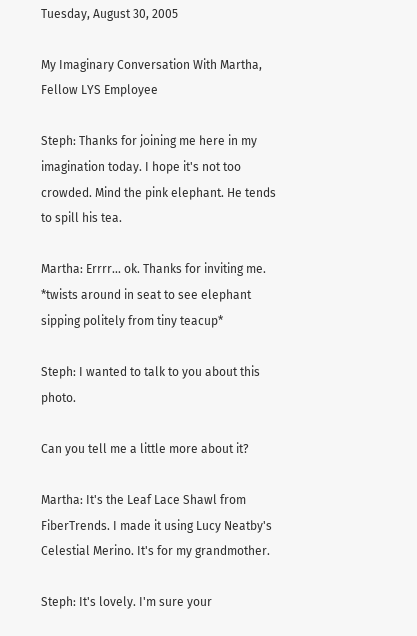Tuesday, August 30, 2005

My Imaginary Conversation With Martha, Fellow LYS Employee

Steph: Thanks for joining me here in my imagination today. I hope it's not too crowded. Mind the pink elephant. He tends to spill his tea.

Martha: Errrr... ok. Thanks for inviting me. *twists around in seat to see elephant sipping politely from tiny teacup*

Steph: I wanted to talk to you about this photo.

Can you tell me a little more about it?

Martha: It's the Leaf Lace Shawl from FiberTrends. I made it using Lucy Neatby's Celestial Merino. It's for my grandmother.

Steph: It's lovely. I'm sure your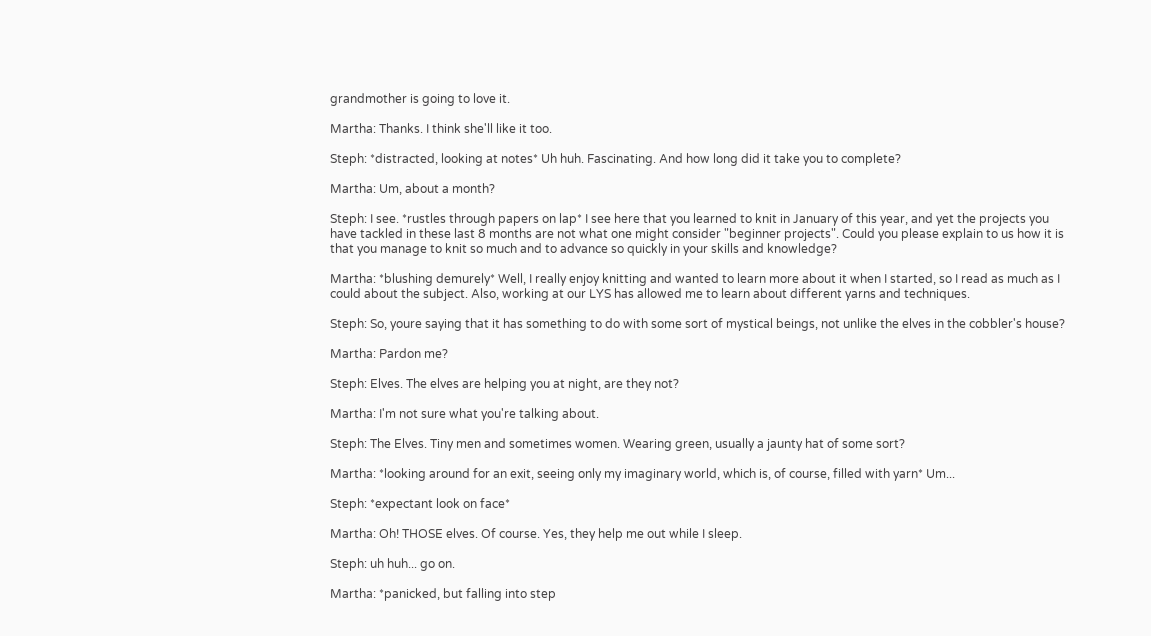grandmother is going to love it.

Martha: Thanks. I think she'll like it too.

Steph: *distracted, looking at notes* Uh huh. Fascinating. And how long did it take you to complete?

Martha: Um, about a month?

Steph: I see. *rustles through papers on lap* I see here that you learned to knit in January of this year, and yet the projects you have tackled in these last 8 months are not what one might consider "beginner projects". Could you please explain to us how it is that you manage to knit so much and to advance so quickly in your skills and knowledge?

Martha: *blushing demurely* Well, I really enjoy knitting and wanted to learn more about it when I started, so I read as much as I could about the subject. Also, working at our LYS has allowed me to learn about different yarns and techniques.

Steph: So, youre saying that it has something to do with some sort of mystical beings, not unlike the elves in the cobbler's house?

Martha: Pardon me?

Steph: Elves. The elves are helping you at night, are they not?

Martha: I'm not sure what you're talking about.

Steph: The Elves. Tiny men and sometimes women. Wearing green, usually a jaunty hat of some sort?

Martha: *looking around for an exit, seeing only my imaginary world, which is, of course, filled with yarn* Um...

Steph: *expectant look on face*

Martha: Oh! THOSE elves. Of course. Yes, they help me out while I sleep.

Steph: uh huh... go on.

Martha: *panicked, but falling into step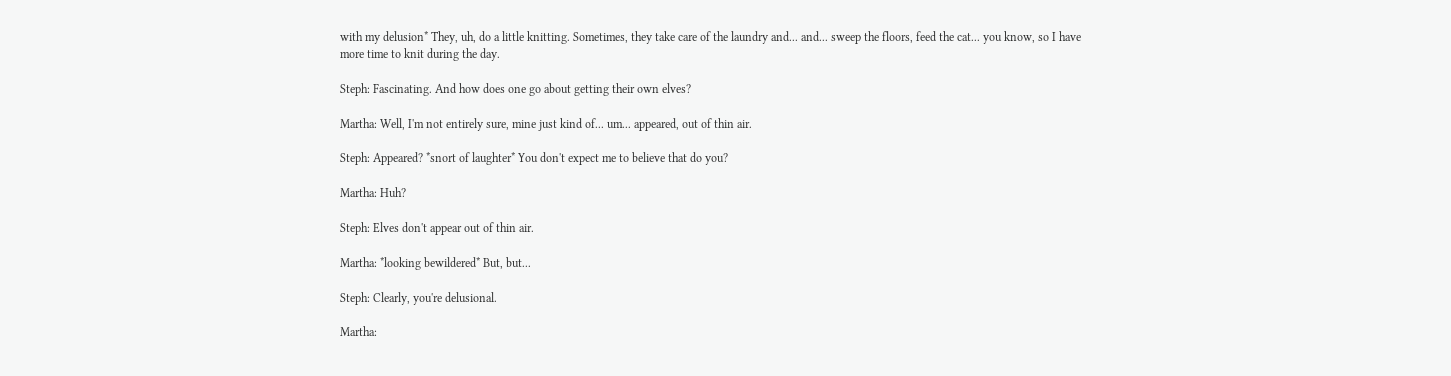with my delusion* They, uh, do a little knitting. Sometimes, they take care of the laundry and... and... sweep the floors, feed the cat... you know, so I have more time to knit during the day.

Steph: Fascinating. And how does one go about getting their own elves?

Martha: Well, I'm not entirely sure, mine just kind of... um... appeared, out of thin air.

Steph: Appeared? *snort of laughter* You don't expect me to believe that do you?

Martha: Huh?

Steph: Elves don't appear out of thin air.

Martha: *looking bewildered* But, but...

Steph: Clearly, you're delusional.

Martha: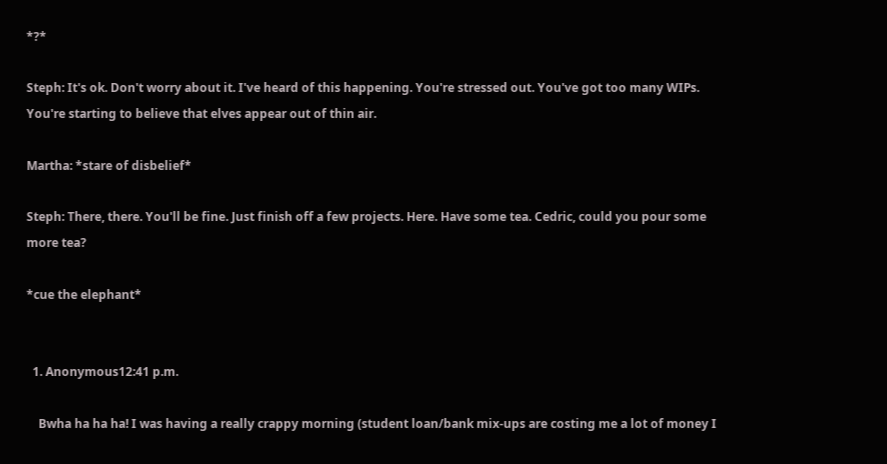*?*

Steph: It's ok. Don't worry about it. I've heard of this happening. You're stressed out. You've got too many WIPs. You're starting to believe that elves appear out of thin air.

Martha: *stare of disbelief*

Steph: There, there. You'll be fine. Just finish off a few projects. Here. Have some tea. Cedric, could you pour some more tea?

*cue the elephant*


  1. Anonymous12:41 p.m.

    Bwha ha ha ha! I was having a really crappy morning (student loan/bank mix-ups are costing me a lot of money I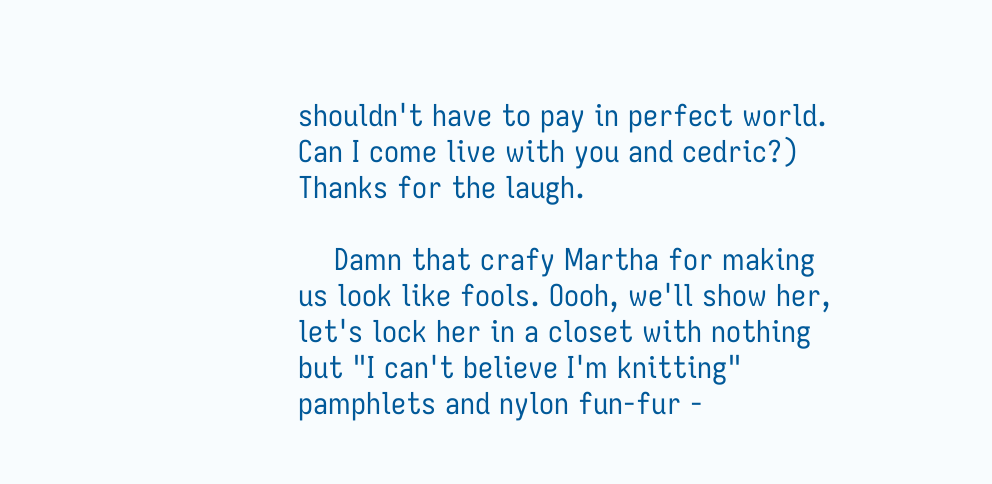shouldn't have to pay in perfect world. Can I come live with you and cedric?) Thanks for the laugh.

    Damn that crafy Martha for making us look like fools. Oooh, we'll show her, let's lock her in a closet with nothing but "I can't believe I'm knitting" pamphlets and nylon fun-fur -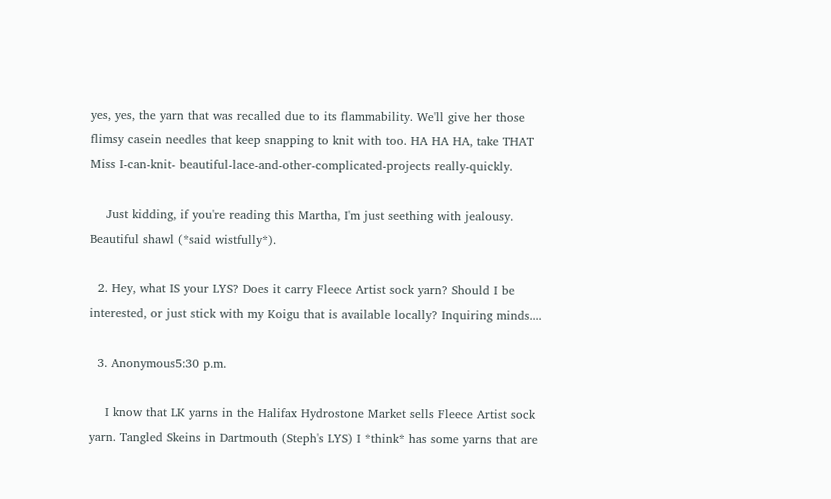yes, yes, the yarn that was recalled due to its flammability. We'll give her those flimsy casein needles that keep snapping to knit with too. HA HA HA, take THAT Miss I-can-knit- beautiful-lace-and-other-complicated-projects really-quickly.

    Just kidding, if you're reading this Martha, I'm just seething with jealousy. Beautiful shawl (*said wistfully*).

  2. Hey, what IS your LYS? Does it carry Fleece Artist sock yarn? Should I be interested, or just stick with my Koigu that is available locally? Inquiring minds....

  3. Anonymous5:30 p.m.

    I know that LK yarns in the Halifax Hydrostone Market sells Fleece Artist sock yarn. Tangled Skeins in Dartmouth (Steph's LYS) I *think* has some yarns that are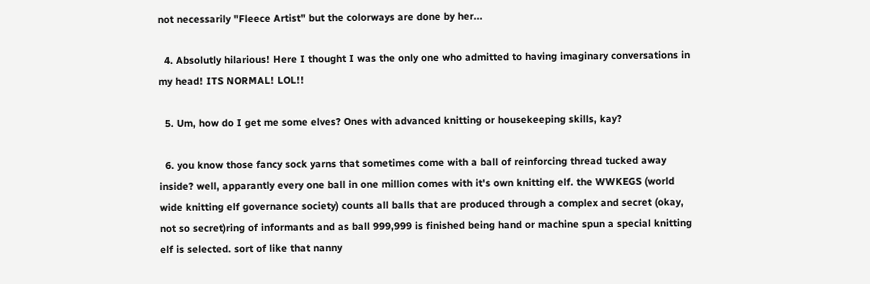not necessarily "Fleece Artist" but the colorways are done by her...

  4. Absolutly hilarious! Here I thought I was the only one who admitted to having imaginary conversations in my head! ITS NORMAL! LOL!!

  5. Um, how do I get me some elves? Ones with advanced knitting or housekeeping skills, kay?

  6. you know those fancy sock yarns that sometimes come with a ball of reinforcing thread tucked away inside? well, apparantly every one ball in one million comes with it's own knitting elf. the WWKEGS (world wide knitting elf governance society) counts all balls that are produced through a complex and secret (okay, not so secret)ring of informants and as ball 999,999 is finished being hand or machine spun a special knitting elf is selected. sort of like that nanny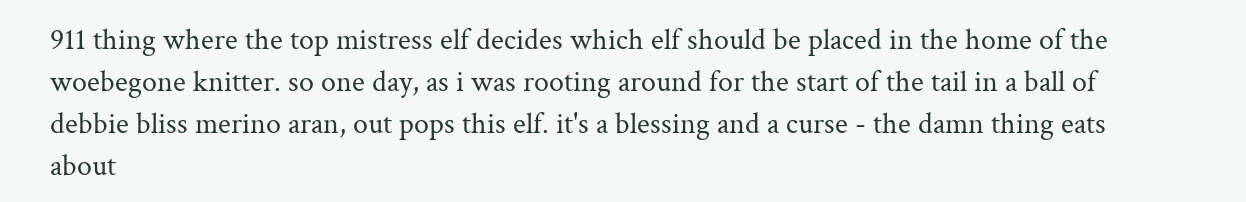911 thing where the top mistress elf decides which elf should be placed in the home of the woebegone knitter. so one day, as i was rooting around for the start of the tail in a ball of debbie bliss merino aran, out pops this elf. it's a blessing and a curse - the damn thing eats about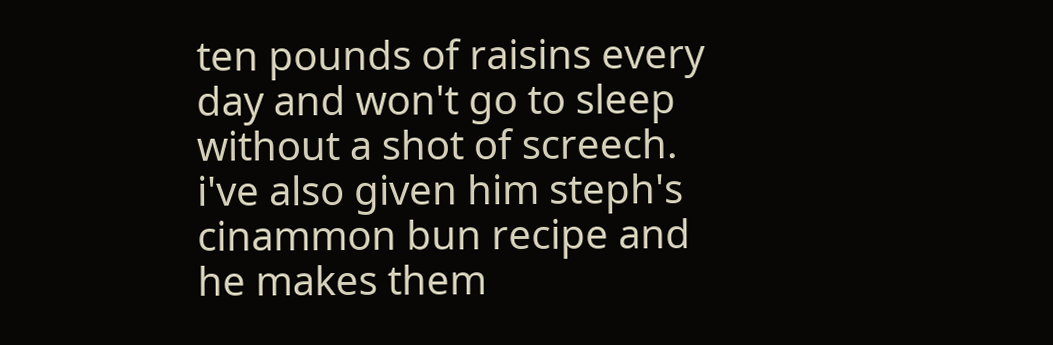ten pounds of raisins every day and won't go to sleep without a shot of screech. i've also given him steph's cinammon bun recipe and he makes them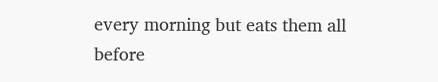every morning but eats them all before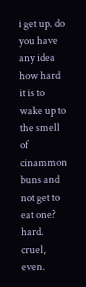i get up. do you have any idea how hard it is to wake up to the smell of cinammon buns and not get to eat one? hard. cruel, even.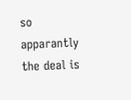so apparantly the deal is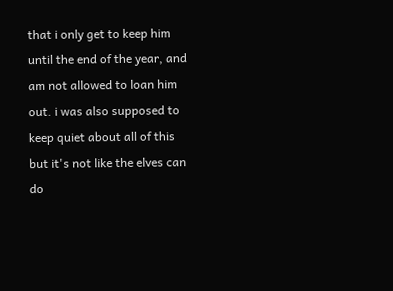that i only get to keep him until the end of the year, and am not allowed to loan him out. i was also supposed to keep quiet about all of this but it's not like the elves can do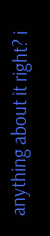anything about it right? i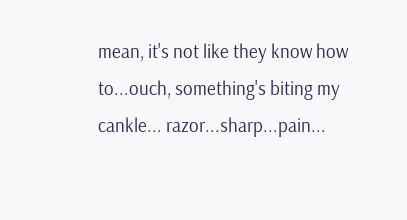mean, it's not like they know how to...ouch, something's biting my cankle... razor...sharp...pain...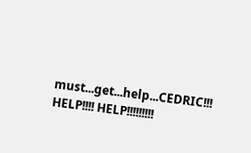must...get...help...CEDRIC!!! HELP!!!! HELP!!!!!!!!!